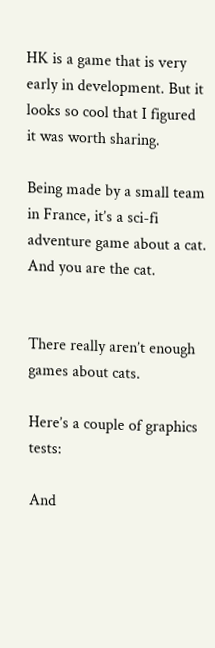HK is a game that is very early in development. But it looks so cool that I figured it was worth sharing.

Being made by a small team in France, it’s a sci-fi adventure game about a cat. And you are the cat.


There really aren’t enough games about cats.

Here’s a couple of graphics tests:

And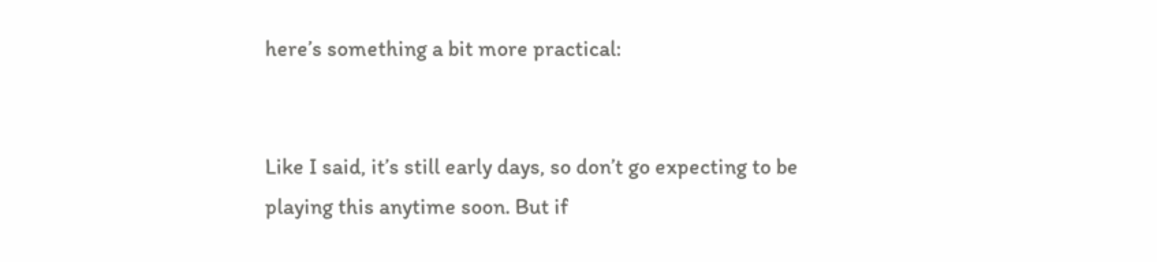here’s something a bit more practical:


Like I said, it’s still early days, so don’t go expecting to be playing this anytime soon. But if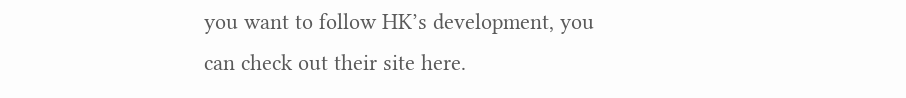you want to follow HK’s development, you can check out their site here.